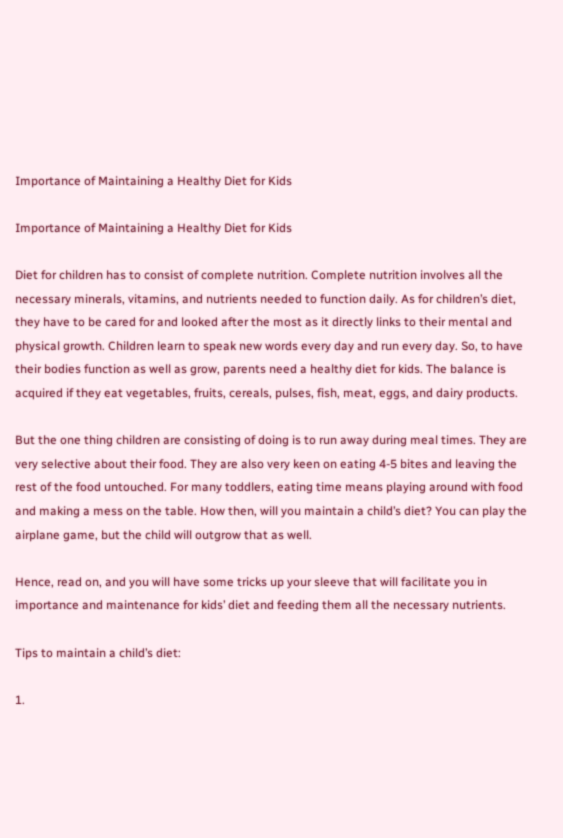Importance of Maintaining a Healthy Diet for Kids

Importance of Maintaining a Healthy Diet for Kids

Diet for children has to consist of complete nutrition. Complete nutrition involves all the necessary minerals, vitamins, and nutrients needed to function daily. As for children’s diet, they have to be cared for and looked after the most as it directly links to their mental and physical growth. Children learn to speak new words every day and run every day. So, to have their bodies function as well as grow, parents need a healthy diet for kids. The balance is acquired if they eat vegetables, fruits, cereals, pulses, fish, meat, eggs, and dairy products.

But the one thing children are consisting of doing is to run away during meal times. They are very selective about their food. They are also very keen on eating 4-5 bites and leaving the rest of the food untouched. For many toddlers, eating time means playing around with food and making a mess on the table. How then, will you maintain a child’s diet? You can play the airplane game, but the child will outgrow that as well.

Hence, read on, and you will have some tricks up your sleeve that will facilitate you in importance and maintenance for kids’ diet and feeding them all the necessary nutrients.

Tips to maintain a child’s diet:

1.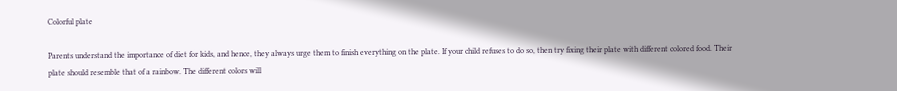Colorful plate

Parents understand the importance of diet for kids, and hence, they always urge them to finish everything on the plate. If your child refuses to do so, then try fixing their plate with different colored food. Their plate should resemble that of a rainbow. The different colors will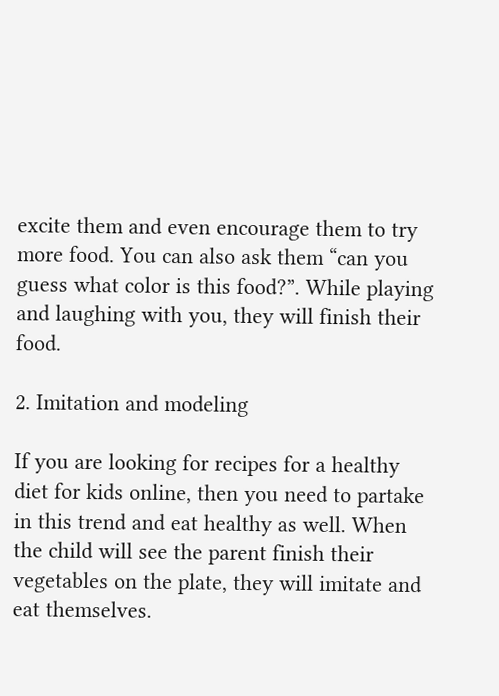excite them and even encourage them to try more food. You can also ask them “can you guess what color is this food?”. While playing and laughing with you, they will finish their food.

2. Imitation and modeling

If you are looking for recipes for a healthy diet for kids online, then you need to partake in this trend and eat healthy as well. When the child will see the parent finish their vegetables on the plate, they will imitate and eat themselves.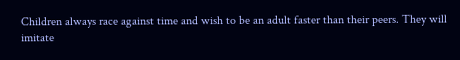Children always race against time and wish to be an adult faster than their peers. They will imitate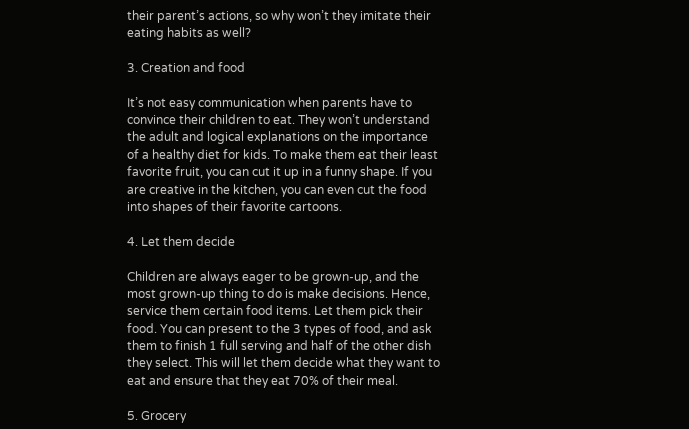their parent’s actions, so why won’t they imitate their eating habits as well?

3. Creation and food

It’s not easy communication when parents have to convince their children to eat. They won’t understand the adult and logical explanations on the importance of a healthy diet for kids. To make them eat their least favorite fruit, you can cut it up in a funny shape. If you are creative in the kitchen, you can even cut the food into shapes of their favorite cartoons.

4. Let them decide

Children are always eager to be grown-up, and the most grown-up thing to do is make decisions. Hence, service them certain food items. Let them pick their food. You can present to the 3 types of food, and ask them to finish 1 full serving and half of the other dish they select. This will let them decide what they want to eat and ensure that they eat 70% of their meal.

5. Grocery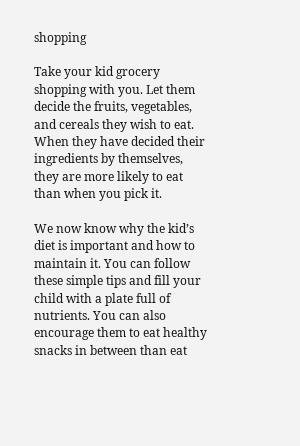shopping

Take your kid grocery shopping with you. Let them decide the fruits, vegetables, and cereals they wish to eat. When they have decided their ingredients by themselves, they are more likely to eat than when you pick it.

We now know why the kid’s diet is important and how to maintain it. You can follow these simple tips and fill your child with a plate full of nutrients. You can also encourage them to eat healthy snacks in between than eat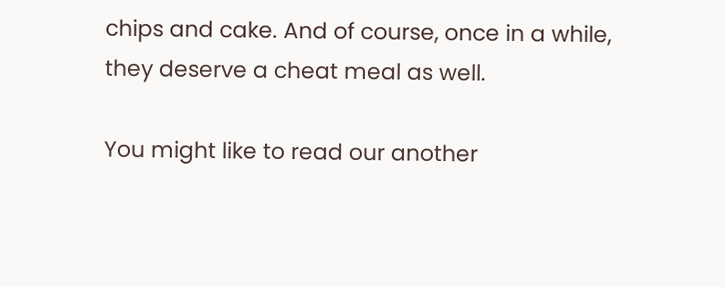chips and cake. And of course, once in a while, they deserve a cheat meal as well.

You might like to read our another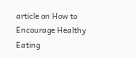article on How to Encourage Healthy Eating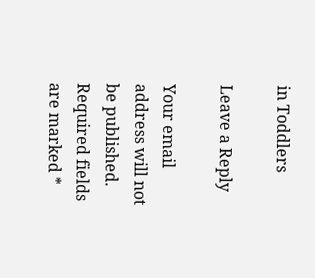in Toddlers

Leave a Reply

Your email address will not be published. Required fields are marked *